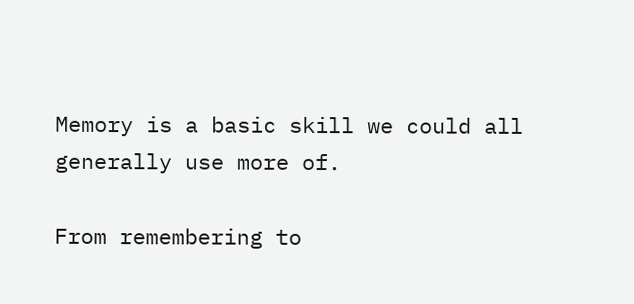Memory is a basic skill we could all generally use more of.

From remembering to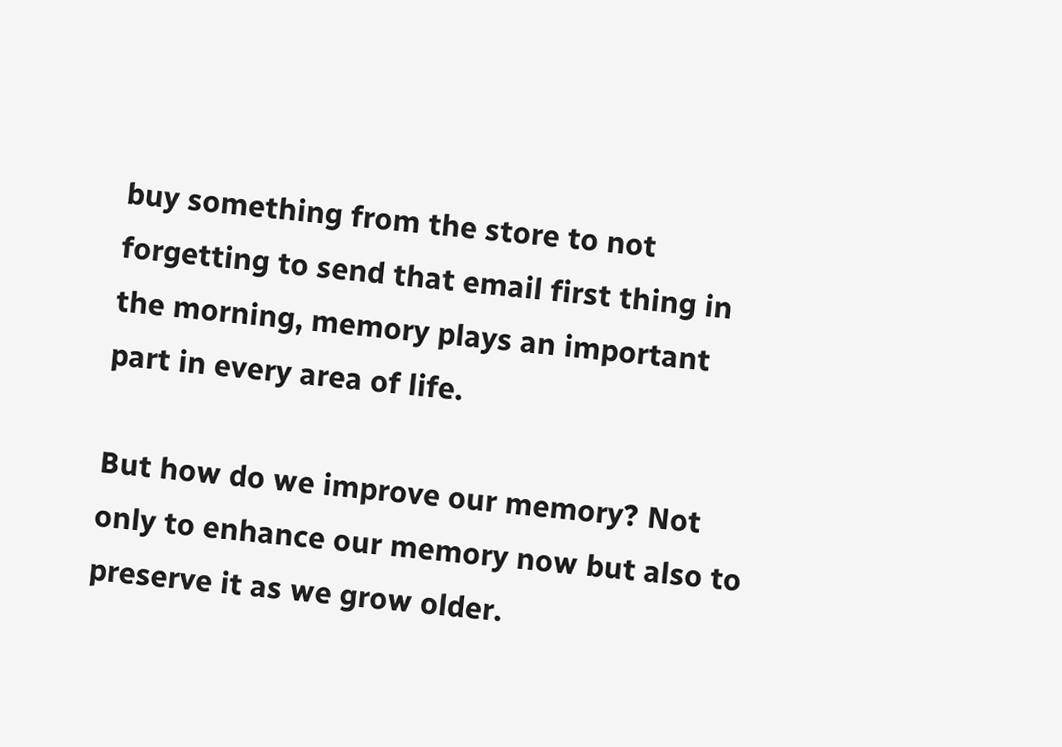buy something from the store to not forgetting to send that email first thing in the morning, memory plays an important part in every area of life.

But how do we improve our memory? Not only to enhance our memory now but also to preserve it as we grow older.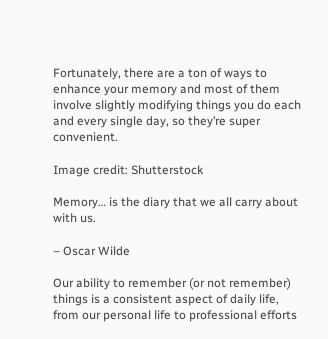Fortunately, there are a ton of ways to enhance your memory and most of them involve slightly modifying things you do each and every single day, so they’re super convenient.

Image credit: Shutterstock

Memory… is the diary that we all carry about with us.

– Oscar Wilde

Our ability to remember (or not remember) things is a consistent aspect of daily life, from our personal life to professional efforts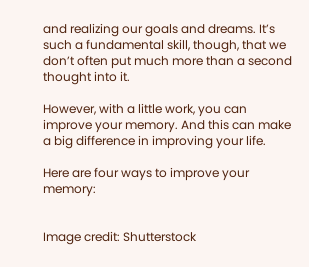and realizing our goals and dreams. It’s such a fundamental skill, though, that we don’t often put much more than a second thought into it.

However, with a little work, you can improve your memory. And this can make a big difference in improving your life.

Here are four ways to improve your memory:


Image credit: Shutterstock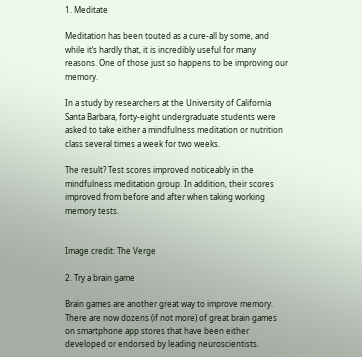1. Meditate

Meditation has been touted as a cure-all by some, and while it’s hardly that, it is incredibly useful for many reasons. One of those just so happens to be improving our memory.

In a study by researchers at the University of California Santa Barbara, forty-eight undergraduate students were asked to take either a mindfulness meditation or nutrition class several times a week for two weeks.

The result? Test scores improved noticeably in the mindfulness meditation group. In addition, their scores improved from before and after when taking working memory tests.


Image credit: The Verge

2. Try a brain game

Brain games are another great way to improve memory. There are now dozens (if not more) of great brain games on smartphone app stores that have been either developed or endorsed by leading neuroscientists.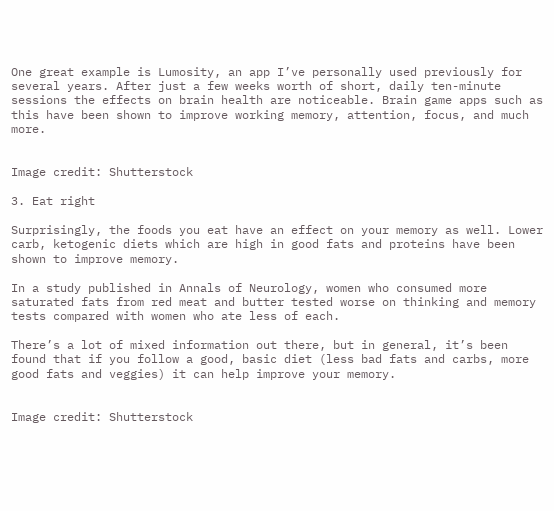One great example is Lumosity, an app I’ve personally used previously for several years. After just a few weeks worth of short, daily ten-minute sessions the effects on brain health are noticeable. Brain game apps such as this have been shown to improve working memory, attention, focus, and much more.


Image credit: Shutterstock

3. Eat right

Surprisingly, the foods you eat have an effect on your memory as well. Lower carb, ketogenic diets which are high in good fats and proteins have been shown to improve memory.

In a study published in Annals of Neurology, women who consumed more saturated fats from red meat and butter tested worse on thinking and memory tests compared with women who ate less of each.

There’s a lot of mixed information out there, but in general, it’s been found that if you follow a good, basic diet (less bad fats and carbs, more good fats and veggies) it can help improve your memory.


Image credit: Shutterstock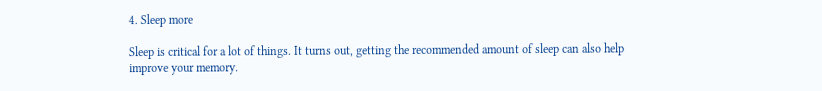4. Sleep more

Sleep is critical for a lot of things. It turns out, getting the recommended amount of sleep can also help improve your memory.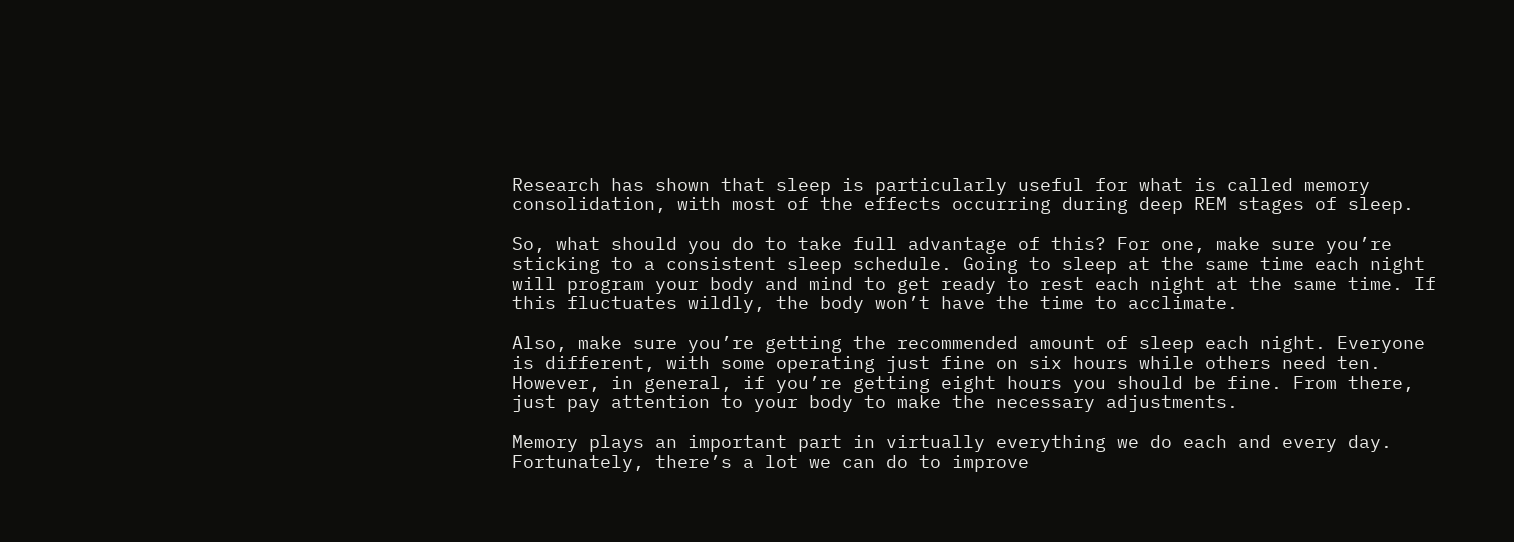Research has shown that sleep is particularly useful for what is called memory consolidation, with most of the effects occurring during deep REM stages of sleep.

So, what should you do to take full advantage of this? For one, make sure you’re sticking to a consistent sleep schedule. Going to sleep at the same time each night will program your body and mind to get ready to rest each night at the same time. If this fluctuates wildly, the body won’t have the time to acclimate.

Also, make sure you’re getting the recommended amount of sleep each night. Everyone is different, with some operating just fine on six hours while others need ten. However, in general, if you’re getting eight hours you should be fine. From there, just pay attention to your body to make the necessary adjustments.

Memory plays an important part in virtually everything we do each and every day. Fortunately, there’s a lot we can do to improve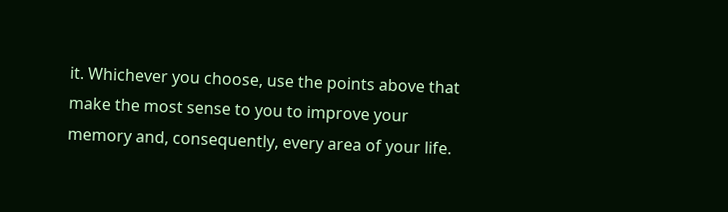it. Whichever you choose, use the points above that make the most sense to you to improve your memory and, consequently, every area of your life.